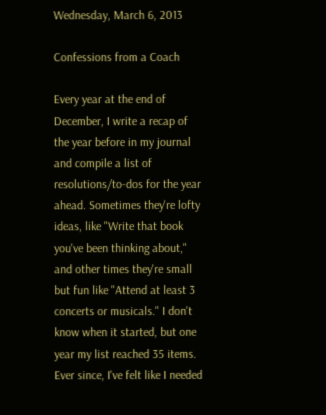Wednesday, March 6, 2013

Confessions from a Coach

Every year at the end of December, I write a recap of the year before in my journal and compile a list of resolutions/to-dos for the year ahead. Sometimes they're lofty ideas, like "Write that book you've been thinking about," and other times they're small but fun like "Attend at least 3 concerts or musicals." I don't know when it started, but one year my list reached 35 items. Ever since, I've felt like I needed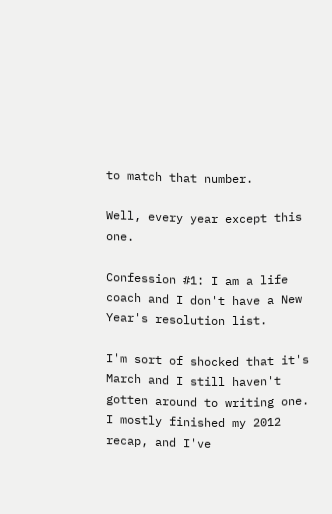to match that number.

Well, every year except this one.

Confession #1: I am a life coach and I don't have a New Year's resolution list.

I'm sort of shocked that it's March and I still haven't gotten around to writing one. I mostly finished my 2012 recap, and I've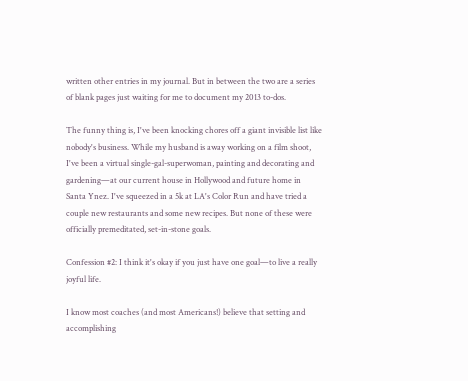written other entries in my journal. But in between the two are a series of blank pages just waiting for me to document my 2013 to-dos.

The funny thing is, I've been knocking chores off a giant invisible list like nobody's business. While my husband is away working on a film shoot, I've been a virtual single-gal-superwoman, painting and decorating and gardening—at our current house in Hollywood and future home in Santa Ynez. I've squeezed in a 5k at LA's Color Run and have tried a couple new restaurants and some new recipes. But none of these were officially premeditated, set-in-stone goals.

Confession #2: I think it's okay if you just have one goal—to live a really joyful life.

I know most coaches (and most Americans!) believe that setting and accomplishing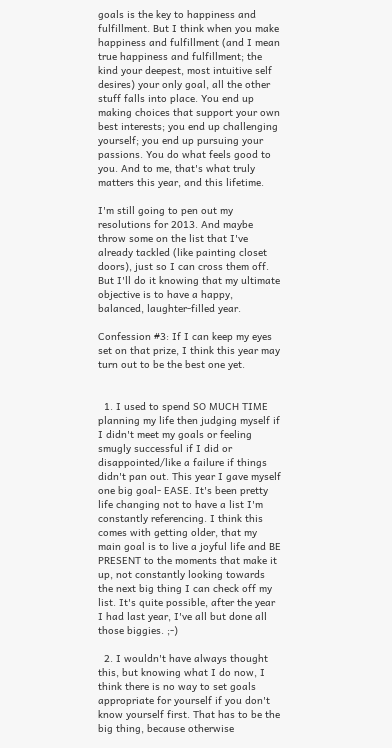goals is the key to happiness and fulfillment. But I think when you make happiness and fulfillment (and I mean true happiness and fulfillment; the kind your deepest, most intuitive self desires) your only goal, all the other stuff falls into place. You end up making choices that support your own best interests; you end up challenging yourself; you end up pursuing your passions. You do what feels good to you. And to me, that's what truly matters this year, and this lifetime.

I'm still going to pen out my resolutions for 2013. And maybe throw some on the list that I've already tackled (like painting closet doors), just so I can cross them off. But I'll do it knowing that my ultimate objective is to have a happy, balanced, laughter-filled year.

Confession #3: If I can keep my eyes set on that prize, I think this year may turn out to be the best one yet.


  1. I used to spend SO MUCH TIME planning my life then judging myself if I didn't meet my goals or feeling smugly successful if I did or disappointed/like a failure if things didn't pan out. This year I gave myself one big goal- EASE. It's been pretty life changing not to have a list I'm constantly referencing. I think this comes with getting older, that my main goal is to live a joyful life and BE PRESENT to the moments that make it up, not constantly looking towards the next big thing I can check off my list. It's quite possible, after the year I had last year, I've all but done all those biggies. ;-)

  2. I wouldn't have always thought this, but knowing what I do now, I think there is no way to set goals appropriate for yourself if you don't know yourself first. That has to be the big thing, because otherwise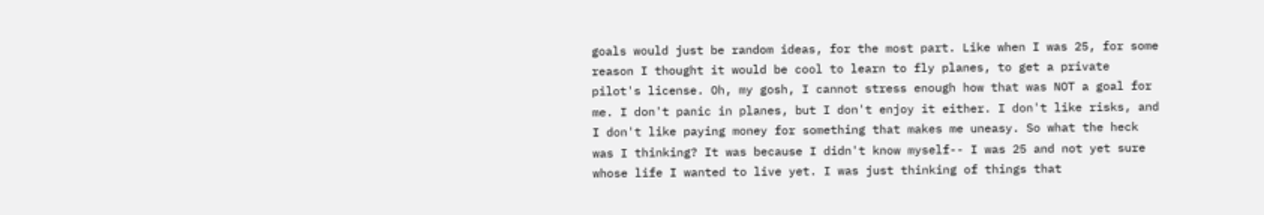goals would just be random ideas, for the most part. Like when I was 25, for some reason I thought it would be cool to learn to fly planes, to get a private pilot's license. Oh, my gosh, I cannot stress enough how that was NOT a goal for me. I don't panic in planes, but I don't enjoy it either. I don't like risks, and I don't like paying money for something that makes me uneasy. So what the heck was I thinking? It was because I didn't know myself-- I was 25 and not yet sure whose life I wanted to live yet. I was just thinking of things that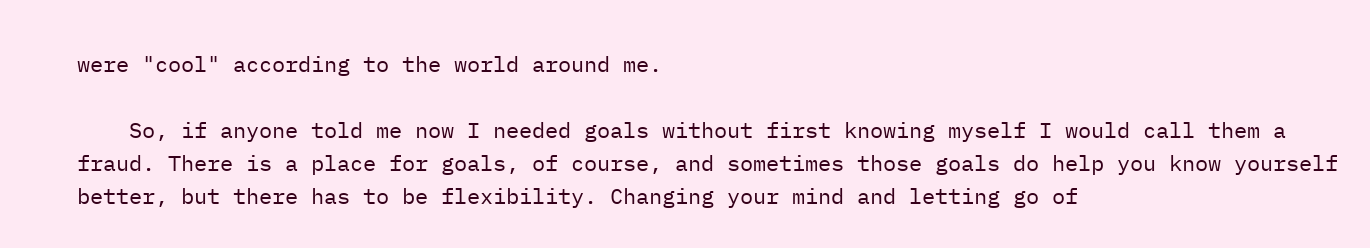were "cool" according to the world around me.

    So, if anyone told me now I needed goals without first knowing myself I would call them a fraud. There is a place for goals, of course, and sometimes those goals do help you know yourself better, but there has to be flexibility. Changing your mind and letting go of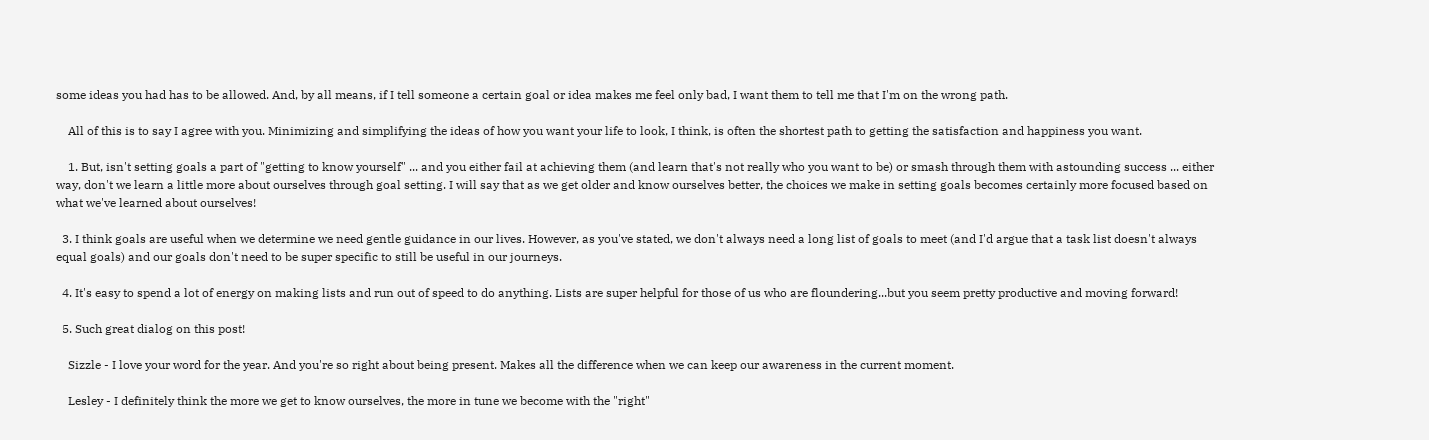some ideas you had has to be allowed. And, by all means, if I tell someone a certain goal or idea makes me feel only bad, I want them to tell me that I'm on the wrong path.

    All of this is to say I agree with you. Minimizing and simplifying the ideas of how you want your life to look, I think, is often the shortest path to getting the satisfaction and happiness you want.

    1. But, isn't setting goals a part of "getting to know yourself" ... and you either fail at achieving them (and learn that's not really who you want to be) or smash through them with astounding success ... either way, don't we learn a little more about ourselves through goal setting. I will say that as we get older and know ourselves better, the choices we make in setting goals becomes certainly more focused based on what we've learned about ourselves!

  3. I think goals are useful when we determine we need gentle guidance in our lives. However, as you've stated, we don't always need a long list of goals to meet (and I'd argue that a task list doesn't always equal goals) and our goals don't need to be super specific to still be useful in our journeys.

  4. It's easy to spend a lot of energy on making lists and run out of speed to do anything. Lists are super helpful for those of us who are floundering...but you seem pretty productive and moving forward!

  5. Such great dialog on this post!

    Sizzle - I love your word for the year. And you're so right about being present. Makes all the difference when we can keep our awareness in the current moment.

    Lesley - I definitely think the more we get to know ourselves, the more in tune we become with the "right"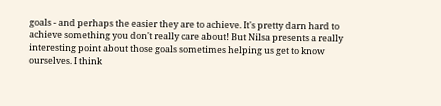goals - and perhaps the easier they are to achieve. It's pretty darn hard to achieve something you don't really care about! But Nilsa presents a really interesting point about those goals sometimes helping us get to know ourselves. I think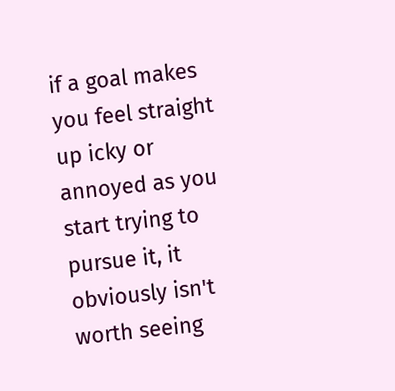if a goal makes you feel straight up icky or annoyed as you start trying to pursue it, it obviously isn't worth seeing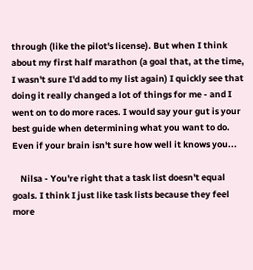through (like the pilot's license). But when I think about my first half marathon (a goal that, at the time, I wasn't sure I'd add to my list again) I quickly see that doing it really changed a lot of things for me - and I went on to do more races. I would say your gut is your best guide when determining what you want to do. Even if your brain isn't sure how well it knows you...

    Nilsa - You're right that a task list doesn't equal goals. I think I just like task lists because they feel more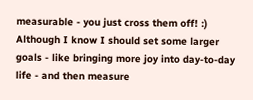measurable - you just cross them off! :) Although I know I should set some larger goals - like bringing more joy into day-to-day life - and then measure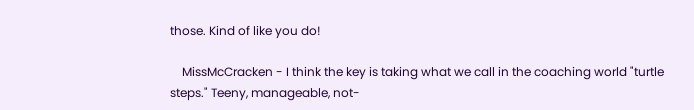those. Kind of like you do!

    MissMcCracken - I think the key is taking what we call in the coaching world "turtle steps." Teeny, manageable, not-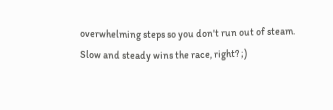overwhelming steps so you don't run out of steam. Slow and steady wins the race, right? ;)